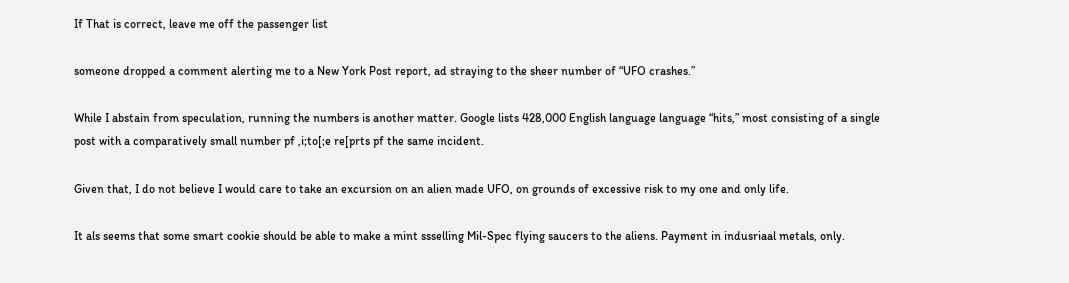If That is correct, leave me off the passenger list

someone dropped a comment alerting me to a New York Post report, ad straying to the sheer number of “UFO crashes.”

While I abstain from speculation, running the numbers is another matter. Google lists 428,000 English language language “hits,” most consisting of a single post with a comparatively small number pf ,i;to[;e re[prts pf the same incident.

Given that, I do not believe I would care to take an excursion on an alien made UFO, on grounds of excessive risk to my one and only life.

It als seems that some smart cookie should be able to make a mint ssselling Mil-Spec flying saucers to the aliens. Payment in indusriaal metals, only.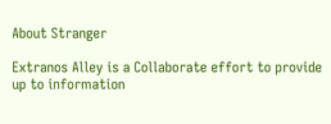About Stranger

Extranos Alley is a Collaborate effort to provide up to information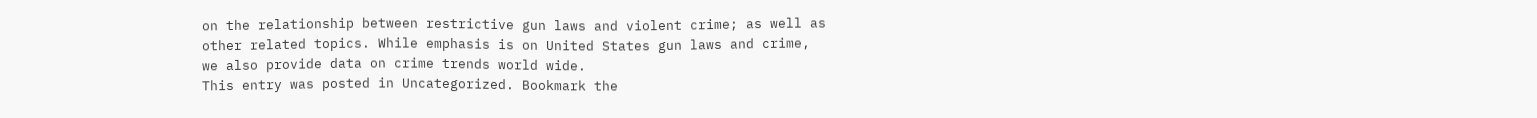on the relationship between restrictive gun laws and violent crime; as well as other related topics. While emphasis is on United States gun laws and crime, we also provide data on crime trends world wide.
This entry was posted in Uncategorized. Bookmark the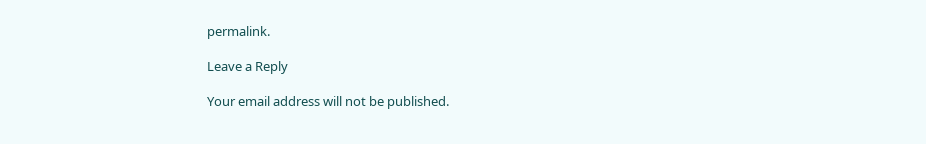permalink.

Leave a Reply

Your email address will not be published.